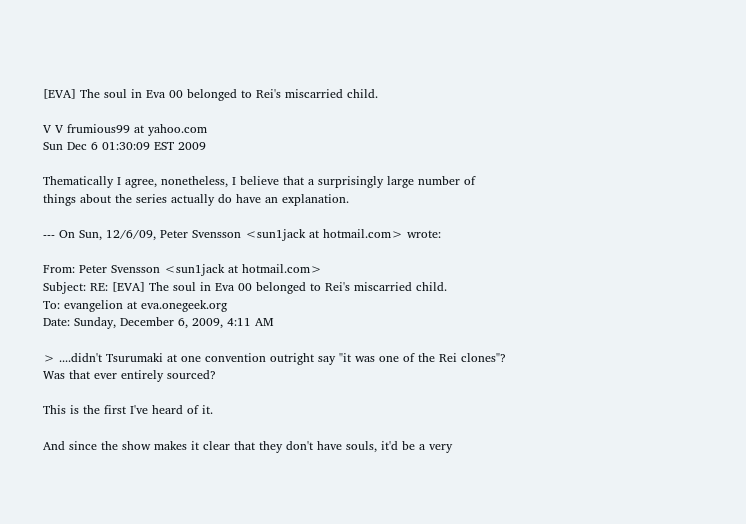[EVA] The soul in Eva 00 belonged to Rei's miscarried child.

V V frumious99 at yahoo.com
Sun Dec 6 01:30:09 EST 2009

Thematically I agree, nonetheless, I believe that a surprisingly large number of things about the series actually do have an explanation.

--- On Sun, 12/6/09, Peter Svensson <sun1jack at hotmail.com> wrote:

From: Peter Svensson <sun1jack at hotmail.com>
Subject: RE: [EVA] The soul in Eva 00 belonged to Rei's miscarried child.
To: evangelion at eva.onegeek.org
Date: Sunday, December 6, 2009, 4:11 AM

> ....didn't Tsurumaki at one convention outright say "it was one of the Rei clones"?  Was that ever entirely sourced?

This is the first I've heard of it.

And since the show makes it clear that they don't have souls, it'd be a very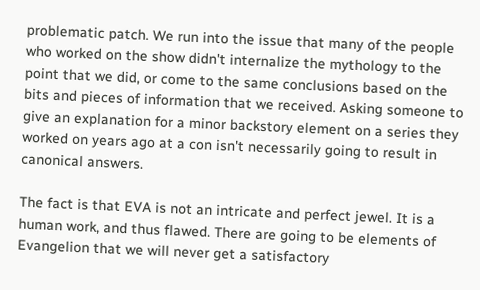problematic patch. We run into the issue that many of the people who worked on the show didn't internalize the mythology to the point that we did, or come to the same conclusions based on the bits and pieces of information that we received. Asking someone to give an explanation for a minor backstory element on a series they worked on years ago at a con isn't necessarily going to result in canonical answers.

The fact is that EVA is not an intricate and perfect jewel. It is a human work, and thus flawed. There are going to be elements of Evangelion that we will never get a satisfactory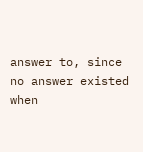answer to, since no answer existed when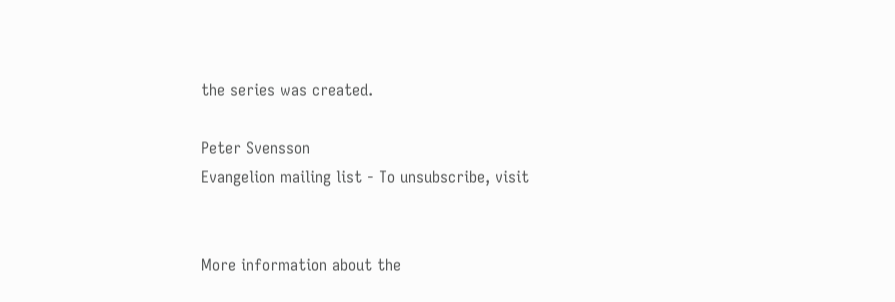the series was created.

Peter Svensson
Evangelion mailing list - To unsubscribe, visit


More information about the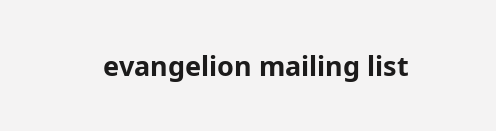evangelion mailing list